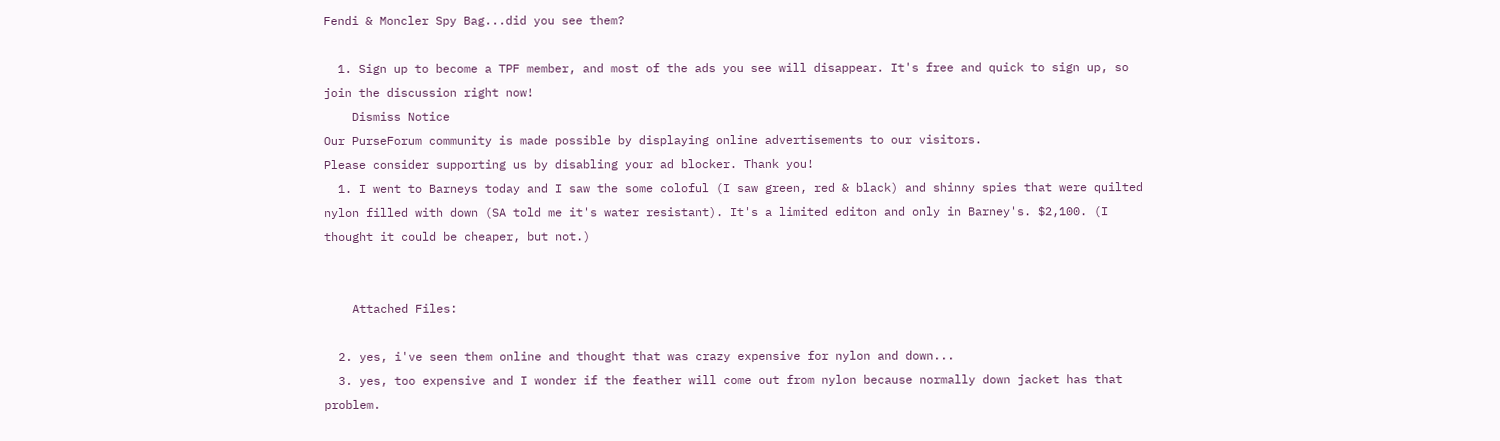Fendi & Moncler Spy Bag...did you see them?

  1. Sign up to become a TPF member, and most of the ads you see will disappear. It's free and quick to sign up, so join the discussion right now!
    Dismiss Notice
Our PurseForum community is made possible by displaying online advertisements to our visitors.
Please consider supporting us by disabling your ad blocker. Thank you!
  1. I went to Barneys today and I saw the some coloful (I saw green, red & black) and shinny spies that were quilted nylon filled with down (SA told me it's water resistant). It's a limited editon and only in Barney's. $2,100. (I thought it could be cheaper, but not.)


    Attached Files:

  2. yes, i've seen them online and thought that was crazy expensive for nylon and down...
  3. yes, too expensive and I wonder if the feather will come out from nylon because normally down jacket has that problem.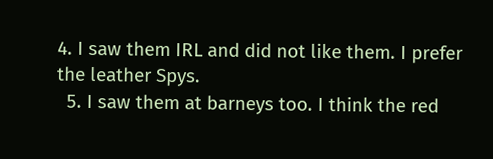4. I saw them IRL and did not like them. I prefer the leather Spys.
  5. I saw them at barneys too. I think the red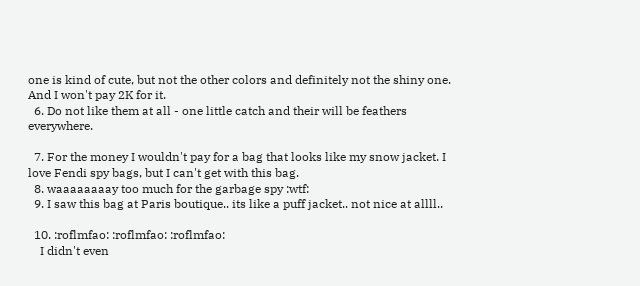one is kind of cute, but not the other colors and definitely not the shiny one. And I won't pay 2K for it.
  6. Do not like them at all - one little catch and their will be feathers everywhere.

  7. For the money I wouldn't pay for a bag that looks like my snow jacket. I love Fendi spy bags, but I can't get with this bag.
  8. waaaaaaaay too much for the garbage spy :wtf:
  9. I saw this bag at Paris boutique.. its like a puff jacket.. not nice at allll..

  10. :roflmfao: :roflmfao: :roflmfao:
    I didn't even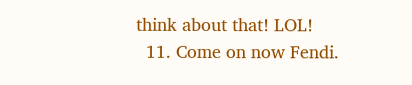think about that! LOL!
  11. Come on now Fendi.